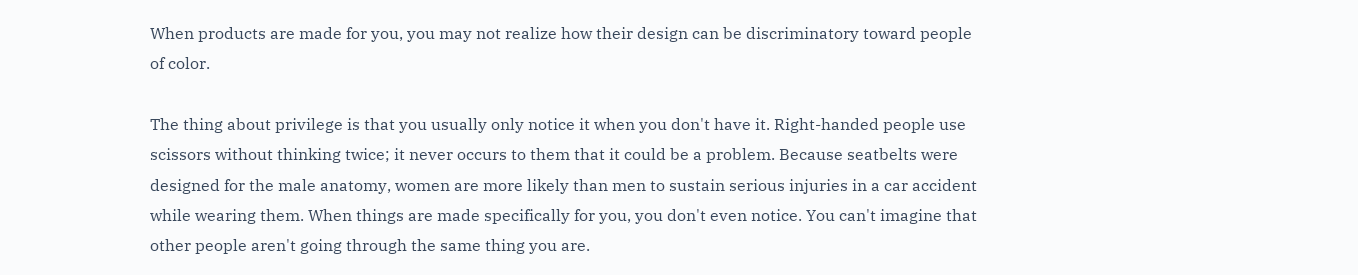When products are made for you, you may not realize how their design can be discriminatory toward people of color.

The thing about privilege is that you usually only notice it when you don't have it. Right-handed people use scissors without thinking twice; it never occurs to them that it could be a problem. Because seatbelts were designed for the male anatomy, women are more likely than men to sustain serious injuries in a car accident while wearing them. When things are made specifically for you, you don't even notice. You can't imagine that other people aren't going through the same thing you are.